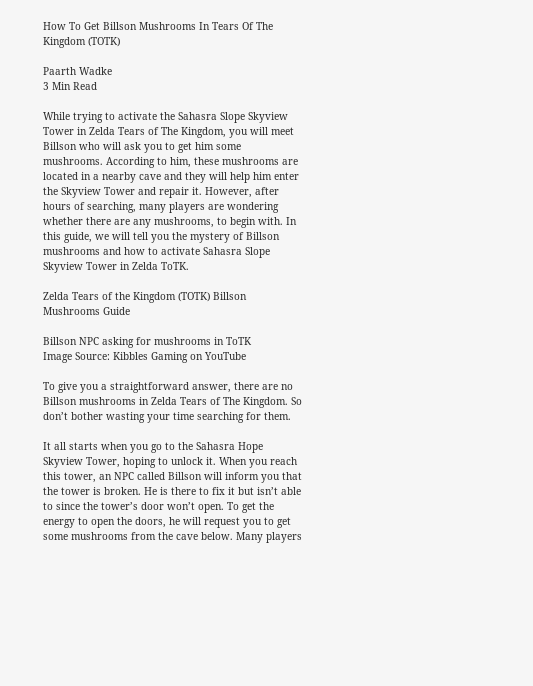How To Get Billson Mushrooms In Tears Of The Kingdom (TOTK)

Paarth Wadke
3 Min Read

While trying to activate the Sahasra Slope Skyview Tower in Zelda Tears of The Kingdom, you will meet Billson who will ask you to get him some mushrooms. According to him, these mushrooms are located in a nearby cave and they will help him enter the Skyview Tower and repair it. However, after hours of searching, many players are wondering whether there are any mushrooms, to begin with. In this guide, we will tell you the mystery of Billson mushrooms and how to activate Sahasra Slope Skyview Tower in Zelda ToTK.

Zelda Tears of the Kingdom (TOTK) Billson Mushrooms Guide

Billson NPC asking for mushrooms in ToTK
Image Source: Kibbles Gaming on YouTube

To give you a straightforward answer, there are no Billson mushrooms in Zelda Tears of The Kingdom. So don’t bother wasting your time searching for them.

It all starts when you go to the Sahasra Hope Skyview Tower, hoping to unlock it. When you reach this tower, an NPC called Billson will inform you that the tower is broken. He is there to fix it but isn’t able to since the tower’s door won’t open. To get the energy to open the doors, he will request you to get some mushrooms from the cave below. Many players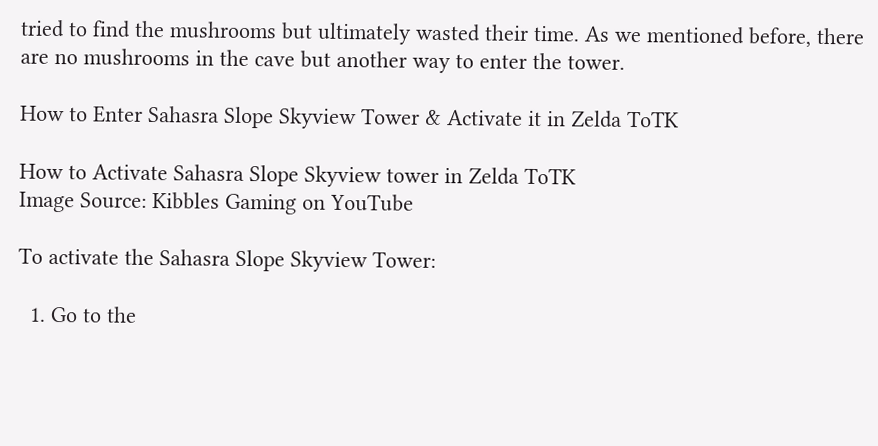tried to find the mushrooms but ultimately wasted their time. As we mentioned before, there are no mushrooms in the cave but another way to enter the tower.

How to Enter Sahasra Slope Skyview Tower & Activate it in Zelda ToTK

How to Activate Sahasra Slope Skyview tower in Zelda ToTK
Image Source: Kibbles Gaming on YouTube

To activate the Sahasra Slope Skyview Tower:

  1. Go to the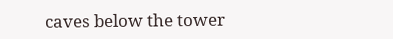caves below the tower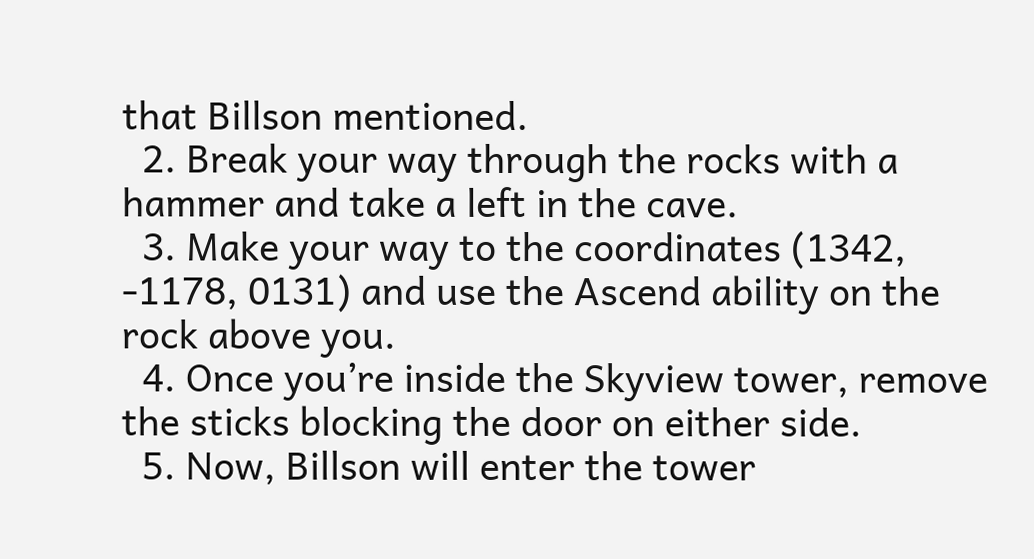that Billson mentioned.
  2. Break your way through the rocks with a hammer and take a left in the cave.
  3. Make your way to the coordinates (1342, -1178, 0131) and use the Ascend ability on the rock above you.
  4. Once you’re inside the Skyview tower, remove the sticks blocking the door on either side.
  5. Now, Billson will enter the tower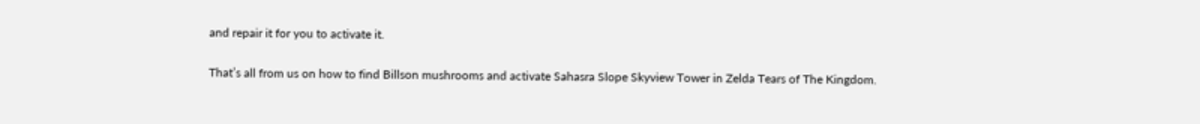and repair it for you to activate it.

That’s all from us on how to find Billson mushrooms and activate Sahasra Slope Skyview Tower in Zelda Tears of The Kingdom.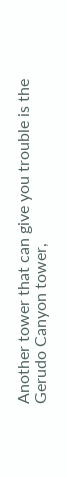Another tower that can give you trouble is the Gerudo Canyon tower,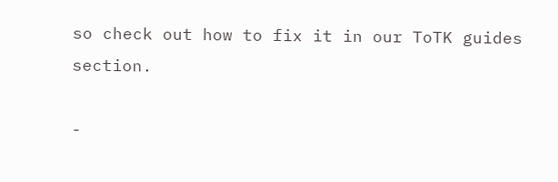so check out how to fix it in our ToTK guides section.

-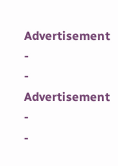Advertisement -
- Advertisement -
-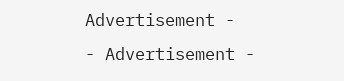Advertisement -
- Advertisement -